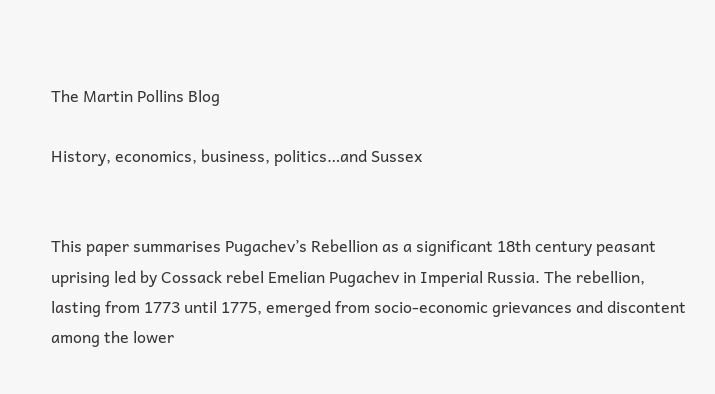The Martin Pollins Blog

History, economics, business, politics…and Sussex


This paper summarises Pugachev’s Rebellion as a significant 18th century peasant uprising led by Cossack rebel Emelian Pugachev in Imperial Russia. The rebellion, lasting from 1773 until 1775, emerged from socio-economic grievances and discontent among the lower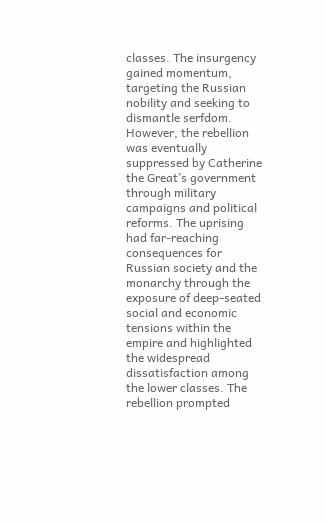classes. The insurgency gained momentum, targeting the Russian nobility and seeking to dismantle serfdom. However, the rebellion was eventually suppressed by Catherine the Great’s government through military campaigns and political reforms. The uprising had far-reaching consequences for Russian society and the monarchy through the exposure of deep-seated social and economic tensions within the empire and highlighted the widespread dissatisfaction among the lower classes. The rebellion prompted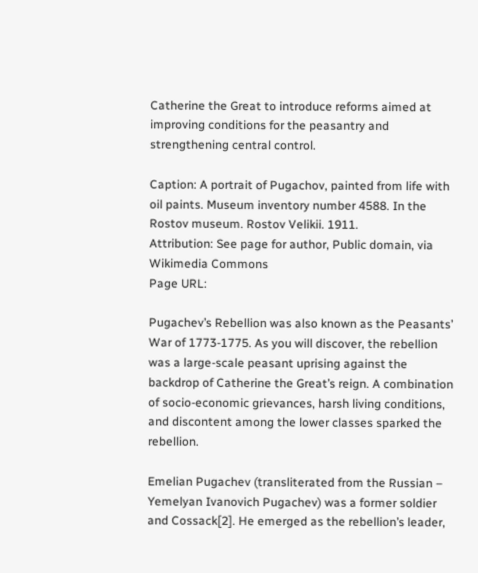Catherine the Great to introduce reforms aimed at improving conditions for the peasantry and strengthening central control.

Caption: A portrait of Pugachov, painted from life with oil paints. Museum inventory number 4588. In the Rostov museum. Rostov Velikii. 1911.
Attribution: See page for author, Public domain, via Wikimedia Commons
Page URL:

Pugachev’s Rebellion was also known as the Peasants’ War of 1773-1775. As you will discover, the rebellion was a large-scale peasant uprising against the backdrop of Catherine the Great’s reign. A combination of socio-economic grievances, harsh living conditions, and discontent among the lower classes sparked the rebellion.

Emelian Pugachev (transliterated from the Russian – Yemelyan Ivanovich Pugachev) was a former soldier and Cossack[2]. He emerged as the rebellion’s leader,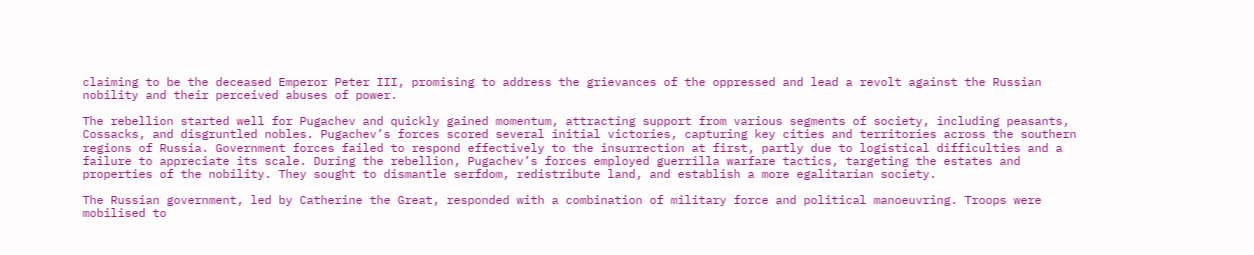claiming to be the deceased Emperor Peter III, promising to address the grievances of the oppressed and lead a revolt against the Russian nobility and their perceived abuses of power.

The rebellion started well for Pugachev and quickly gained momentum, attracting support from various segments of society, including peasants, Cossacks, and disgruntled nobles. Pugachev’s forces scored several initial victories, capturing key cities and territories across the southern regions of Russia. Government forces failed to respond effectively to the insurrection at first, partly due to logistical difficulties and a failure to appreciate its scale. During the rebellion, Pugachev’s forces employed guerrilla warfare tactics, targeting the estates and properties of the nobility. They sought to dismantle serfdom, redistribute land, and establish a more egalitarian society.

The Russian government, led by Catherine the Great, responded with a combination of military force and political manoeuvring. Troops were mobilised to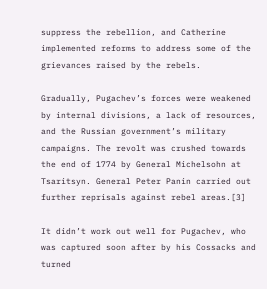suppress the rebellion, and Catherine implemented reforms to address some of the grievances raised by the rebels.

Gradually, Pugachev’s forces were weakened by internal divisions, a lack of resources, and the Russian government’s military campaigns. The revolt was crushed towards the end of 1774 by General Michelsohn at Tsaritsyn. General Peter Panin carried out further reprisals against rebel areas.[3]

It didn’t work out well for Pugachev, who was captured soon after by his Cossacks and turned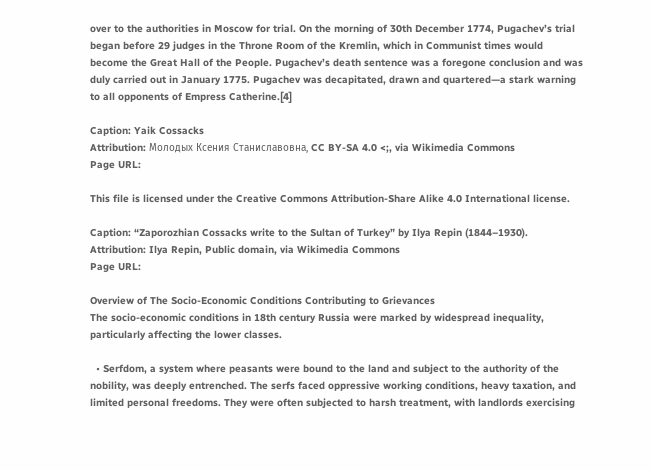over to the authorities in Moscow for trial. On the morning of 30th December 1774, Pugachev’s trial began before 29 judges in the Throne Room of the Kremlin, which in Communist times would become the Great Hall of the People. Pugachev’s death sentence was a foregone conclusion and was duly carried out in January 1775. Pugachev was decapitated, drawn and quartered—a stark warning to all opponents of Empress Catherine.[4]

Caption: Yaik Cossacks
Attribution: Молодых Ксения Станиславовна, CC BY-SA 4.0 <;, via Wikimedia Commons
Page URL:

This file is licensed under the Creative Commons Attribution-Share Alike 4.0 International license.

Caption: “Zaporozhian Cossacks write to the Sultan of Turkey” by Ilya Repin (1844–1930).
Attribution: Ilya Repin, Public domain, via Wikimedia Commons
Page URL:

Overview of The Socio-Economic Conditions Contributing to Grievances
The socio-economic conditions in 18th century Russia were marked by widespread inequality, particularly affecting the lower classes.

  • Serfdom, a system where peasants were bound to the land and subject to the authority of the nobility, was deeply entrenched. The serfs faced oppressive working conditions, heavy taxation, and limited personal freedoms. They were often subjected to harsh treatment, with landlords exercising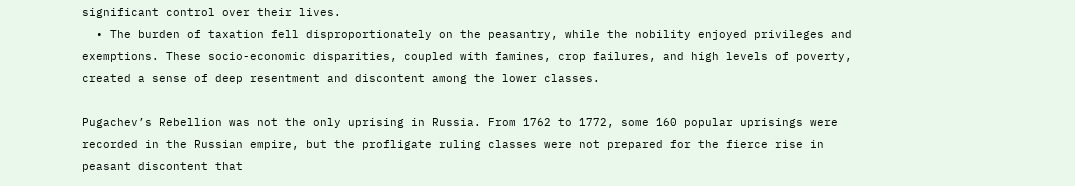significant control over their lives.
  • The burden of taxation fell disproportionately on the peasantry, while the nobility enjoyed privileges and exemptions. These socio-economic disparities, coupled with famines, crop failures, and high levels of poverty, created a sense of deep resentment and discontent among the lower classes.

Pugachev’s Rebellion was not the only uprising in Russia. From 1762 to 1772, some 160 popular uprisings were recorded in the Russian empire, but the profligate ruling classes were not prepared for the fierce rise in peasant discontent that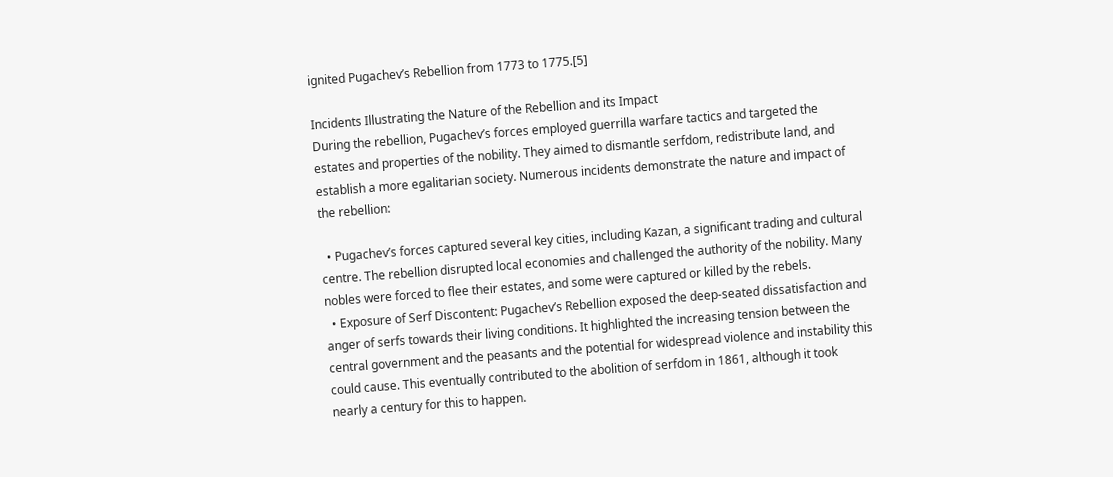ignited Pugachev’s Rebellion from 1773 to 1775.[5]

Incidents Illustrating the Nature of the Rebellion and its Impact
During the rebellion, Pugachev’s forces employed guerrilla warfare tactics and targeted the estates and properties of the nobility. They aimed to dismantle serfdom, redistribute land, and establish a more egalitarian society. Numerous incidents demonstrate the nature and impact of the rebellion:

  • Pugachev’s forces captured several key cities, including Kazan, a significant trading and cultural centre. The rebellion disrupted local economies and challenged the authority of the nobility. Many nobles were forced to flee their estates, and some were captured or killed by the rebels.
  • Exposure of Serf Discontent: Pugachev’s Rebellion exposed the deep-seated dissatisfaction and anger of serfs towards their living conditions. It highlighted the increasing tension between the central government and the peasants and the potential for widespread violence and instability this could cause. This eventually contributed to the abolition of serfdom in 1861, although it took nearly a century for this to happen.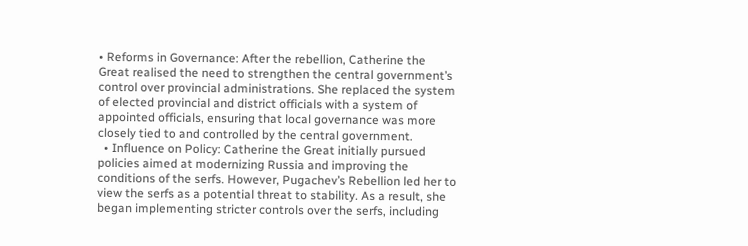• Reforms in Governance: After the rebellion, Catherine the Great realised the need to strengthen the central government’s control over provincial administrations. She replaced the system of elected provincial and district officials with a system of appointed officials, ensuring that local governance was more closely tied to and controlled by the central government.
  • Influence on Policy: Catherine the Great initially pursued policies aimed at modernizing Russia and improving the conditions of the serfs. However, Pugachev’s Rebellion led her to view the serfs as a potential threat to stability. As a result, she began implementing stricter controls over the serfs, including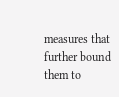measures that further bound them to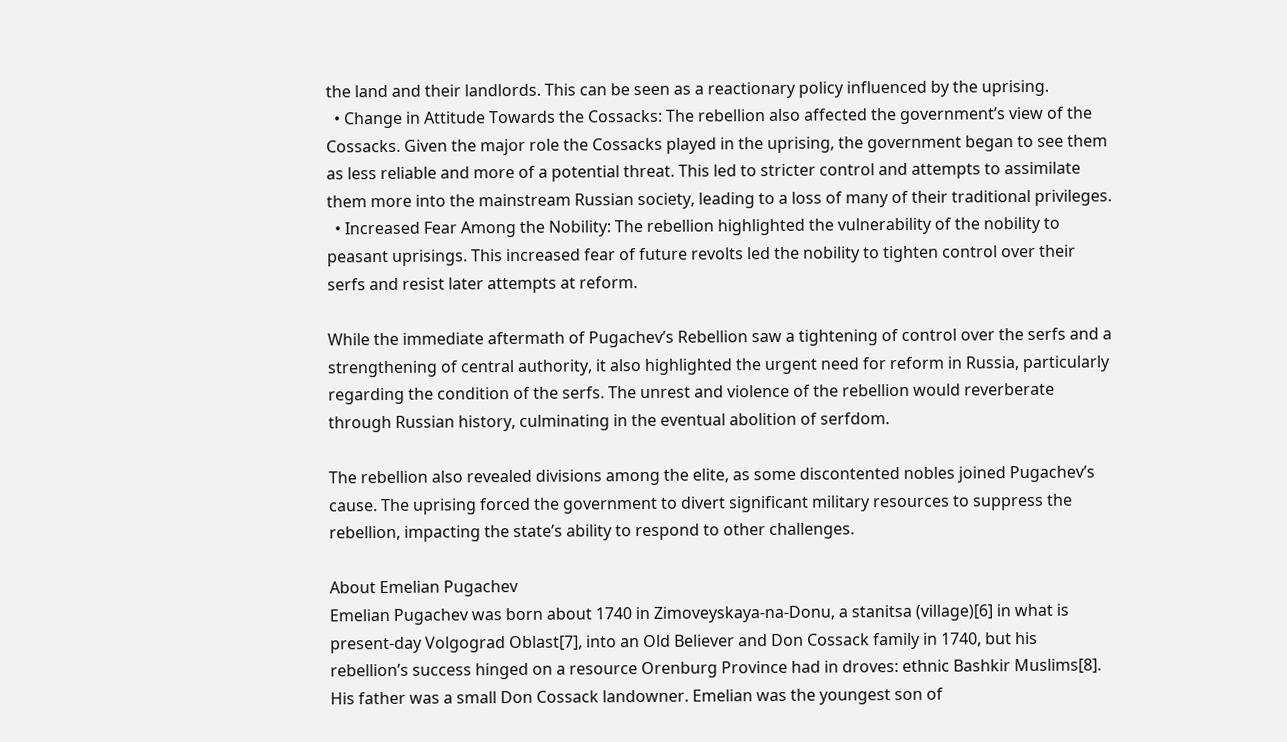the land and their landlords. This can be seen as a reactionary policy influenced by the uprising.
  • Change in Attitude Towards the Cossacks: The rebellion also affected the government’s view of the Cossacks. Given the major role the Cossacks played in the uprising, the government began to see them as less reliable and more of a potential threat. This led to stricter control and attempts to assimilate them more into the mainstream Russian society, leading to a loss of many of their traditional privileges.
  • Increased Fear Among the Nobility: The rebellion highlighted the vulnerability of the nobility to peasant uprisings. This increased fear of future revolts led the nobility to tighten control over their serfs and resist later attempts at reform.

While the immediate aftermath of Pugachev’s Rebellion saw a tightening of control over the serfs and a strengthening of central authority, it also highlighted the urgent need for reform in Russia, particularly regarding the condition of the serfs. The unrest and violence of the rebellion would reverberate through Russian history, culminating in the eventual abolition of serfdom.

The rebellion also revealed divisions among the elite, as some discontented nobles joined Pugachev’s cause. The uprising forced the government to divert significant military resources to suppress the rebellion, impacting the state’s ability to respond to other challenges.

About Emelian Pugachev
Emelian Pugachev was born about 1740 in Zimoveyskaya-na-Donu, a stanitsa (village)[6] in what is present-day Volgograd Oblast[7], into an Old Believer and Don Cossack family in 1740, but his rebellion’s success hinged on a resource Orenburg Province had in droves: ethnic Bashkir Muslims[8]. His father was a small Don Cossack landowner. Emelian was the youngest son of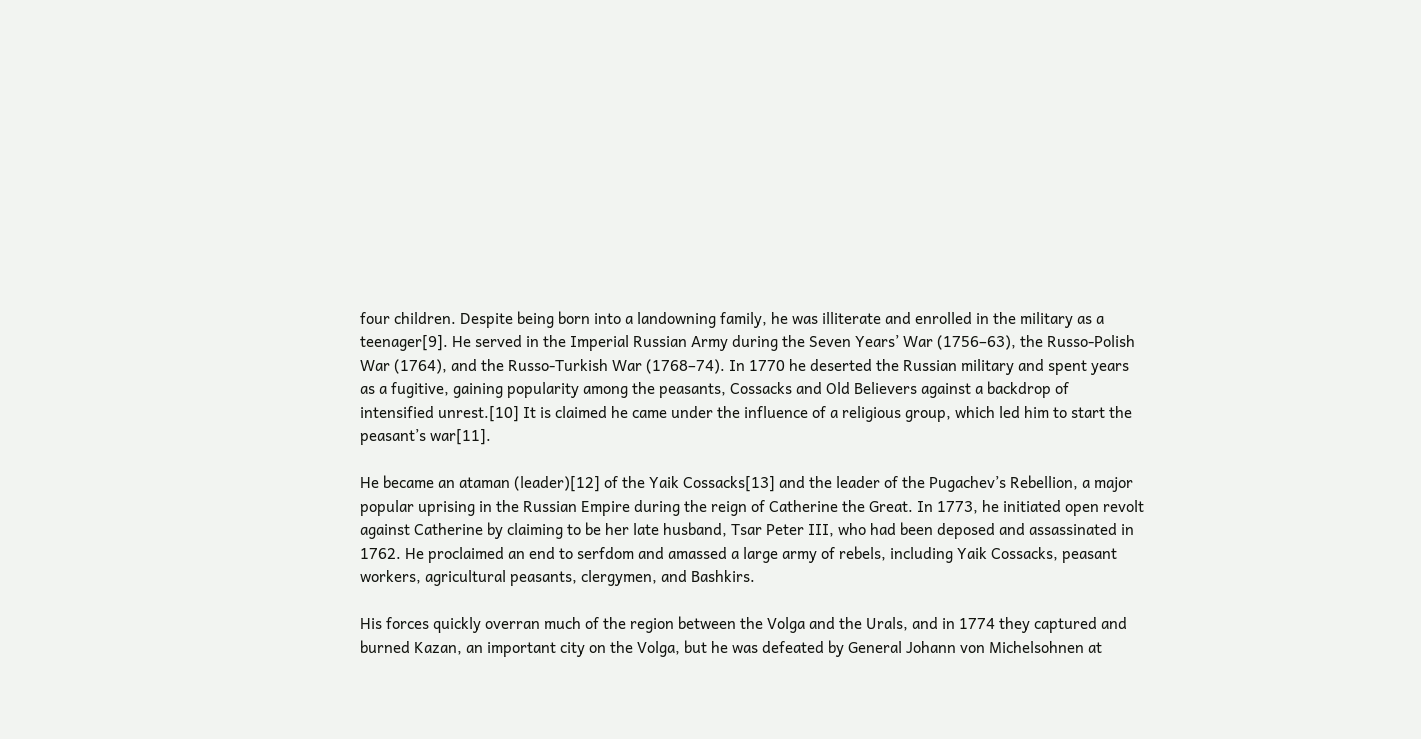four children. Despite being born into a landowning family, he was illiterate and enrolled in the military as a teenager[9]. He served in the Imperial Russian Army during the Seven Years’ War (1756–63), the Russo-Polish War (1764), and the Russo-Turkish War (1768–74). In 1770 he deserted the Russian military and spent years as a fugitive, gaining popularity among the peasants, Cossacks and Old Believers against a backdrop of intensified unrest.[10] It is claimed he came under the influence of a religious group, which led him to start the peasant’s war[11].

He became an ataman (leader)[12] of the Yaik Cossacks[13] and the leader of the Pugachev’s Rebellion, a major popular uprising in the Russian Empire during the reign of Catherine the Great. In 1773, he initiated open revolt against Catherine by claiming to be her late husband, Tsar Peter III, who had been deposed and assassinated in 1762. He proclaimed an end to serfdom and amassed a large army of rebels, including Yaik Cossacks, peasant workers, agricultural peasants, clergymen, and Bashkirs.

His forces quickly overran much of the region between the Volga and the Urals, and in 1774 they captured and burned Kazan, an important city on the Volga, but he was defeated by General Johann von Michelsohnen at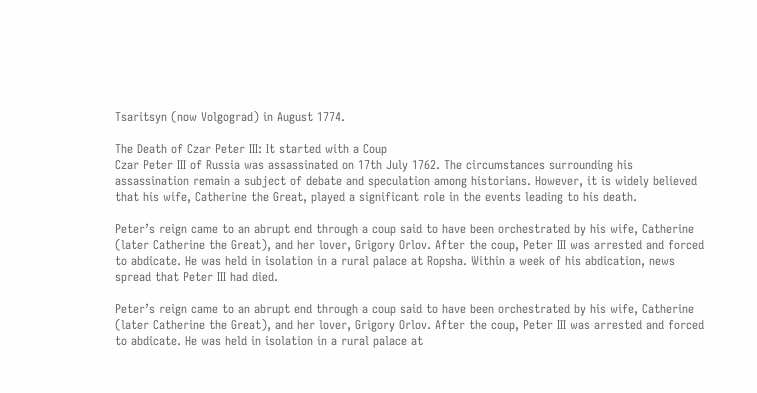Tsaritsyn (now Volgograd) in August 1774.

The Death of Czar Peter III: It started with a Coup
Czar Peter III of Russia was assassinated on 17th July 1762. The circumstances surrounding his assassination remain a subject of debate and speculation among historians. However, it is widely believed that his wife, Catherine the Great, played a significant role in the events leading to his death.

Peter’s reign came to an abrupt end through a coup said to have been orchestrated by his wife, Catherine (later Catherine the Great), and her lover, Grigory Orlov. After the coup, Peter III was arrested and forced to abdicate. He was held in isolation in a rural palace at Ropsha. Within a week of his abdication, news spread that Peter III had died.

Peter’s reign came to an abrupt end through a coup said to have been orchestrated by his wife, Catherine (later Catherine the Great), and her lover, Grigory Orlov. After the coup, Peter III was arrested and forced to abdicate. He was held in isolation in a rural palace at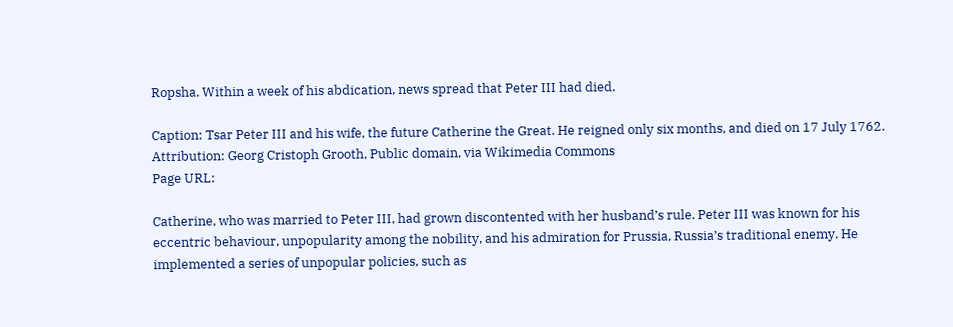Ropsha. Within a week of his abdication, news spread that Peter III had died.

Caption: Tsar Peter III and his wife, the future Catherine the Great. He reigned only six months, and died on 17 July 1762.
Attribution: Georg Cristoph Grooth, Public domain, via Wikimedia Commons
Page URL:

Catherine, who was married to Peter III, had grown discontented with her husband’s rule. Peter III was known for his eccentric behaviour, unpopularity among the nobility, and his admiration for Prussia, Russia’s traditional enemy. He implemented a series of unpopular policies, such as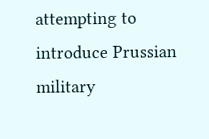attempting to introduce Prussian military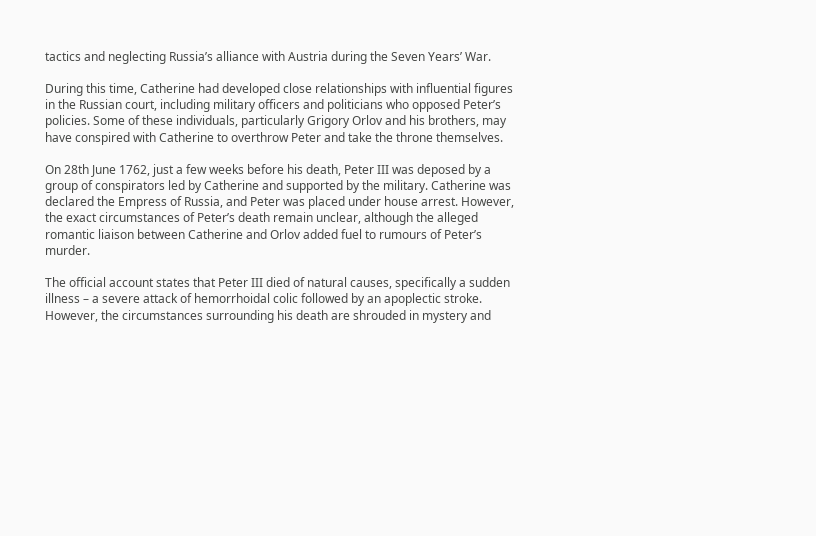tactics and neglecting Russia’s alliance with Austria during the Seven Years’ War.

During this time, Catherine had developed close relationships with influential figures in the Russian court, including military officers and politicians who opposed Peter’s policies. Some of these individuals, particularly Grigory Orlov and his brothers, may have conspired with Catherine to overthrow Peter and take the throne themselves.

On 28th June 1762, just a few weeks before his death, Peter III was deposed by a group of conspirators led by Catherine and supported by the military. Catherine was declared the Empress of Russia, and Peter was placed under house arrest. However, the exact circumstances of Peter’s death remain unclear, although the alleged romantic liaison between Catherine and Orlov added fuel to rumours of Peter’s murder.

The official account states that Peter III died of natural causes, specifically a sudden illness – a severe attack of hemorrhoidal colic followed by an apoplectic stroke. However, the circumstances surrounding his death are shrouded in mystery and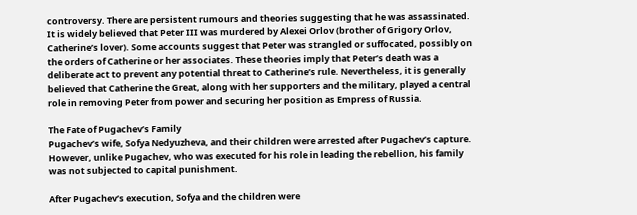controversy. There are persistent rumours and theories suggesting that he was assassinated. It is widely believed that Peter III was murdered by Alexei Orlov (brother of Grigory Orlov, Catherine’s lover). Some accounts suggest that Peter was strangled or suffocated, possibly on the orders of Catherine or her associates. These theories imply that Peter’s death was a deliberate act to prevent any potential threat to Catherine’s rule. Nevertheless, it is generally believed that Catherine the Great, along with her supporters and the military, played a central role in removing Peter from power and securing her position as Empress of Russia.

The Fate of Pugachev’s Family
Pugachev’s wife, Sofya Nedyuzheva, and their children were arrested after Pugachev’s capture. However, unlike Pugachev, who was executed for his role in leading the rebellion, his family was not subjected to capital punishment.

After Pugachev’s execution, Sofya and the children were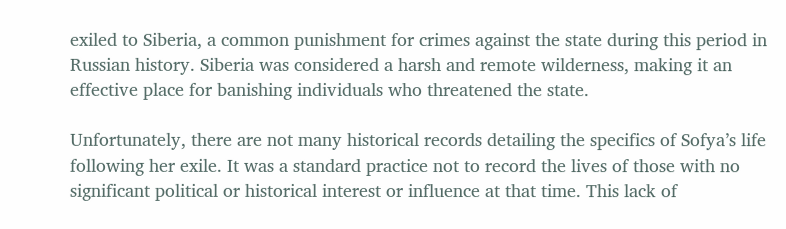exiled to Siberia, a common punishment for crimes against the state during this period in Russian history. Siberia was considered a harsh and remote wilderness, making it an effective place for banishing individuals who threatened the state.

Unfortunately, there are not many historical records detailing the specifics of Sofya’s life following her exile. It was a standard practice not to record the lives of those with no significant political or historical interest or influence at that time. This lack of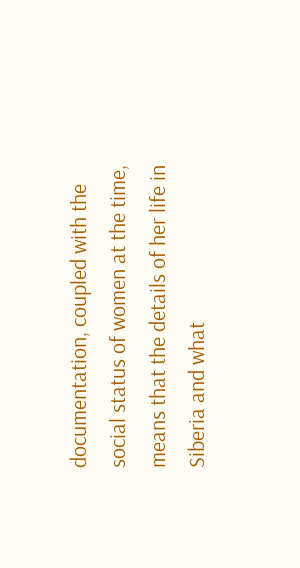documentation, coupled with the social status of women at the time, means that the details of her life in Siberia and what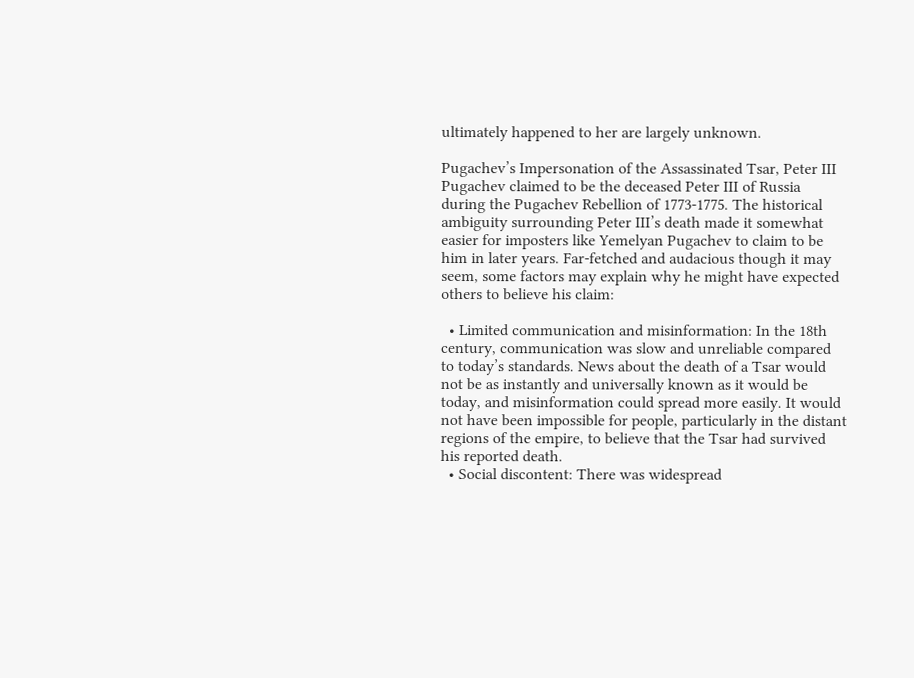ultimately happened to her are largely unknown.

Pugachev’s Impersonation of the Assassinated Tsar, Peter III
Pugachev claimed to be the deceased Peter III of Russia during the Pugachev Rebellion of 1773-1775. The historical ambiguity surrounding Peter III’s death made it somewhat easier for imposters like Yemelyan Pugachev to claim to be him in later years. Far-fetched and audacious though it may seem, some factors may explain why he might have expected others to believe his claim:

  • Limited communication and misinformation: In the 18th century, communication was slow and unreliable compared to today’s standards. News about the death of a Tsar would not be as instantly and universally known as it would be today, and misinformation could spread more easily. It would not have been impossible for people, particularly in the distant regions of the empire, to believe that the Tsar had survived his reported death.
  • Social discontent: There was widespread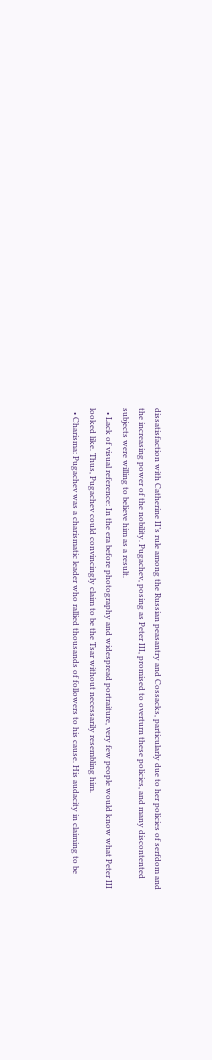dissatisfaction with Catherine II’s rule among the Russian peasantry and Cossacks, particularly due to her policies of serfdom and the increasing power of the nobility. Pugachev, posing as Peter III, promised to overturn these policies, and many discontented subjects were willing to believe him as a result.
  • Lack of visual reference: In the era before photography and widespread portraiture, very few people would know what Peter III looked like. Thus, Pugachev could convincingly claim to be the Tsar without necessarily resembling him.
  • Charisma: Pugachev was a charismatic leader who rallied thousands of followers to his cause. His audacity in claiming to be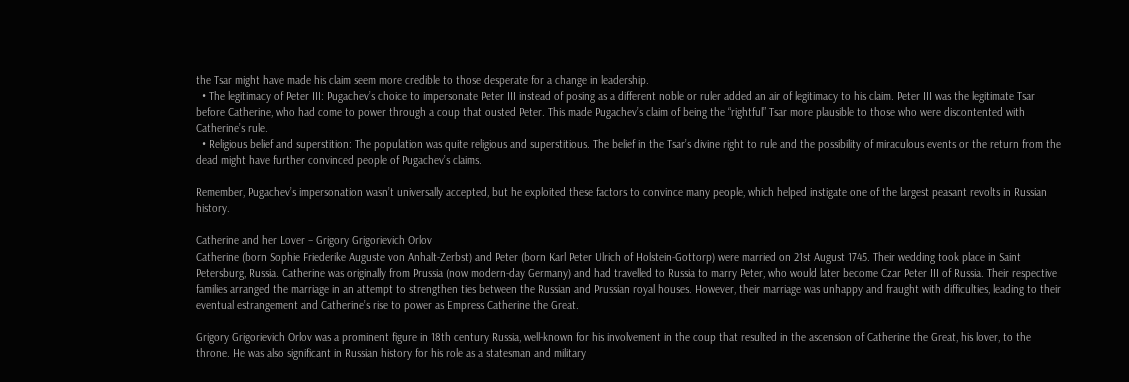the Tsar might have made his claim seem more credible to those desperate for a change in leadership.
  • The legitimacy of Peter III: Pugachev’s choice to impersonate Peter III instead of posing as a different noble or ruler added an air of legitimacy to his claim. Peter III was the legitimate Tsar before Catherine, who had come to power through a coup that ousted Peter. This made Pugachev’s claim of being the “rightful” Tsar more plausible to those who were discontented with Catherine’s rule.
  • Religious belief and superstition: The population was quite religious and superstitious. The belief in the Tsar’s divine right to rule and the possibility of miraculous events or the return from the dead might have further convinced people of Pugachev’s claims.

Remember, Pugachev’s impersonation wasn’t universally accepted, but he exploited these factors to convince many people, which helped instigate one of the largest peasant revolts in Russian history.

Catherine and her Lover – Grigory Grigorievich Orlov
Catherine (born Sophie Friederike Auguste von Anhalt-Zerbst) and Peter (born Karl Peter Ulrich of Holstein-Gottorp) were married on 21st August 1745. Their wedding took place in Saint Petersburg, Russia. Catherine was originally from Prussia (now modern-day Germany) and had travelled to Russia to marry Peter, who would later become Czar Peter III of Russia. Their respective families arranged the marriage in an attempt to strengthen ties between the Russian and Prussian royal houses. However, their marriage was unhappy and fraught with difficulties, leading to their eventual estrangement and Catherine’s rise to power as Empress Catherine the Great.

Grigory Grigorievich Orlov was a prominent figure in 18th century Russia, well-known for his involvement in the coup that resulted in the ascension of Catherine the Great, his lover, to the throne. He was also significant in Russian history for his role as a statesman and military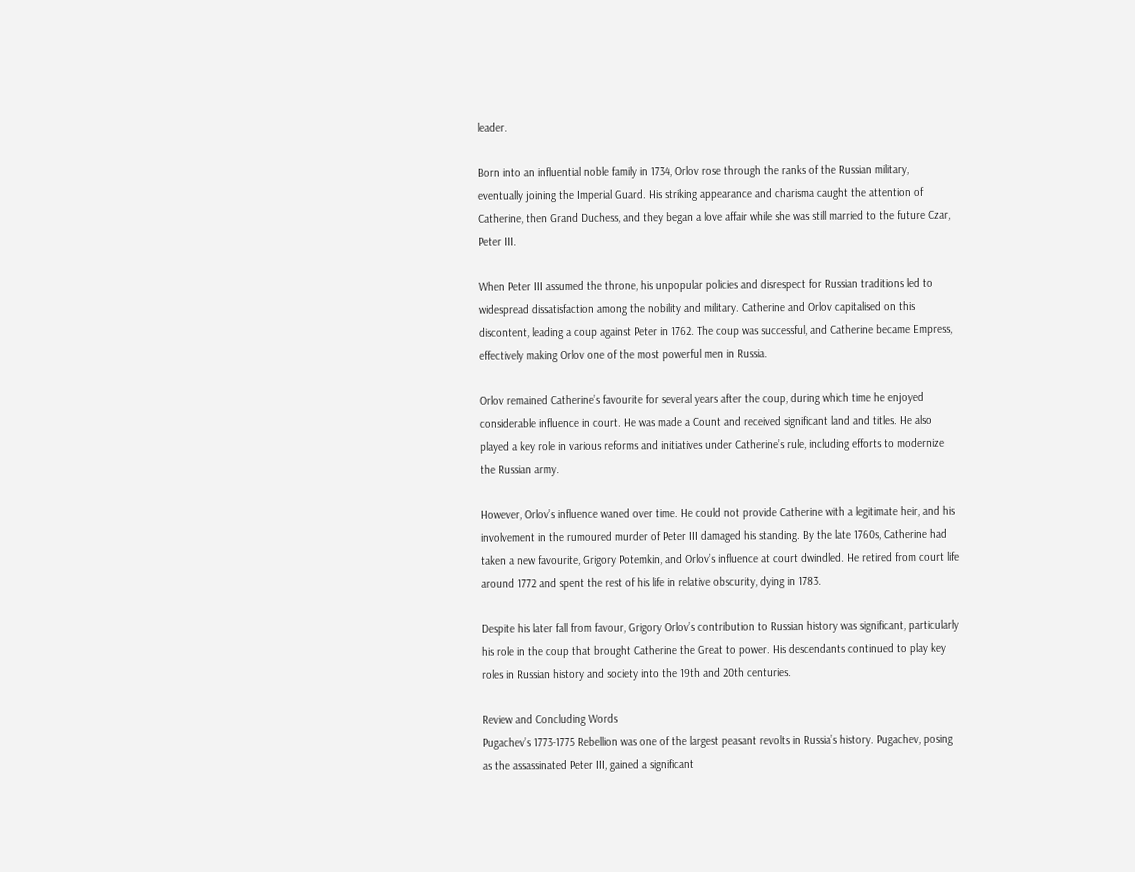leader.

Born into an influential noble family in 1734, Orlov rose through the ranks of the Russian military, eventually joining the Imperial Guard. His striking appearance and charisma caught the attention of Catherine, then Grand Duchess, and they began a love affair while she was still married to the future Czar, Peter III.

When Peter III assumed the throne, his unpopular policies and disrespect for Russian traditions led to widespread dissatisfaction among the nobility and military. Catherine and Orlov capitalised on this discontent, leading a coup against Peter in 1762. The coup was successful, and Catherine became Empress, effectively making Orlov one of the most powerful men in Russia.

Orlov remained Catherine’s favourite for several years after the coup, during which time he enjoyed considerable influence in court. He was made a Count and received significant land and titles. He also played a key role in various reforms and initiatives under Catherine’s rule, including efforts to modernize the Russian army.

However, Orlov’s influence waned over time. He could not provide Catherine with a legitimate heir, and his involvement in the rumoured murder of Peter III damaged his standing. By the late 1760s, Catherine had taken a new favourite, Grigory Potemkin, and Orlov’s influence at court dwindled. He retired from court life around 1772 and spent the rest of his life in relative obscurity, dying in 1783.

Despite his later fall from favour, Grigory Orlov’s contribution to Russian history was significant, particularly his role in the coup that brought Catherine the Great to power. His descendants continued to play key roles in Russian history and society into the 19th and 20th centuries.

Review and Concluding Words
Pugachev’s 1773-1775 Rebellion was one of the largest peasant revolts in Russia’s history. Pugachev, posing as the assassinated Peter III, gained a significant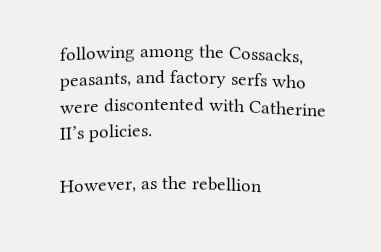following among the Cossacks, peasants, and factory serfs who were discontented with Catherine II’s policies.

However, as the rebellion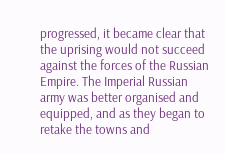progressed, it became clear that the uprising would not succeed against the forces of the Russian Empire. The Imperial Russian army was better organised and equipped, and as they began to retake the towns and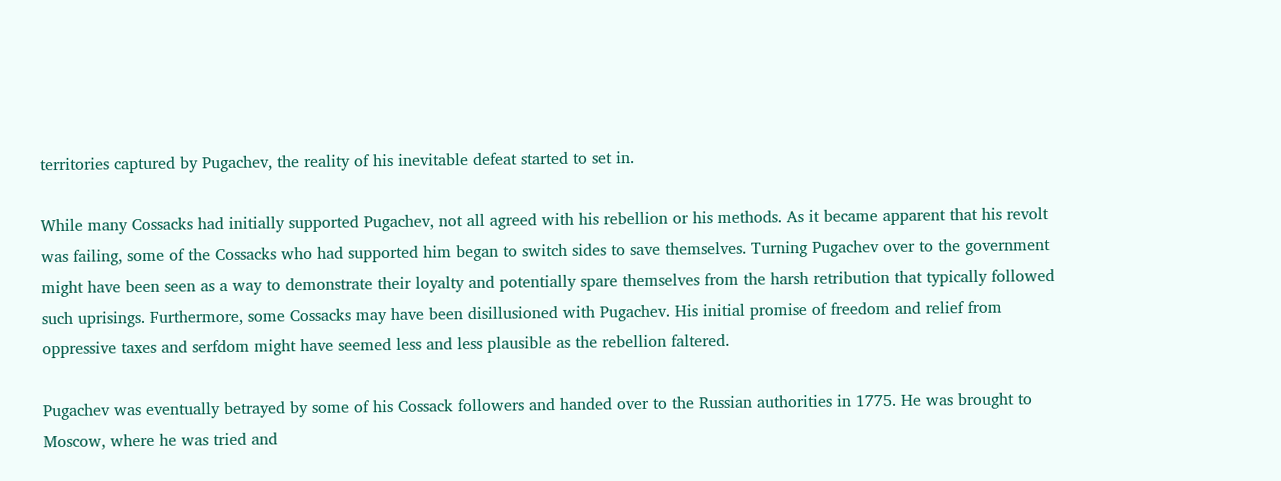territories captured by Pugachev, the reality of his inevitable defeat started to set in.

While many Cossacks had initially supported Pugachev, not all agreed with his rebellion or his methods. As it became apparent that his revolt was failing, some of the Cossacks who had supported him began to switch sides to save themselves. Turning Pugachev over to the government might have been seen as a way to demonstrate their loyalty and potentially spare themselves from the harsh retribution that typically followed such uprisings. Furthermore, some Cossacks may have been disillusioned with Pugachev. His initial promise of freedom and relief from oppressive taxes and serfdom might have seemed less and less plausible as the rebellion faltered.

Pugachev was eventually betrayed by some of his Cossack followers and handed over to the Russian authorities in 1775. He was brought to Moscow, where he was tried and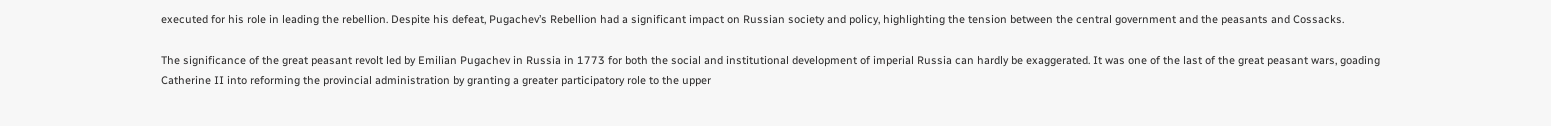executed for his role in leading the rebellion. Despite his defeat, Pugachev’s Rebellion had a significant impact on Russian society and policy, highlighting the tension between the central government and the peasants and Cossacks.

The significance of the great peasant revolt led by Emilian Pugachev in Russia in 1773 for both the social and institutional development of imperial Russia can hardly be exaggerated. It was one of the last of the great peasant wars, goading Catherine II into reforming the provincial administration by granting a greater participatory role to the upper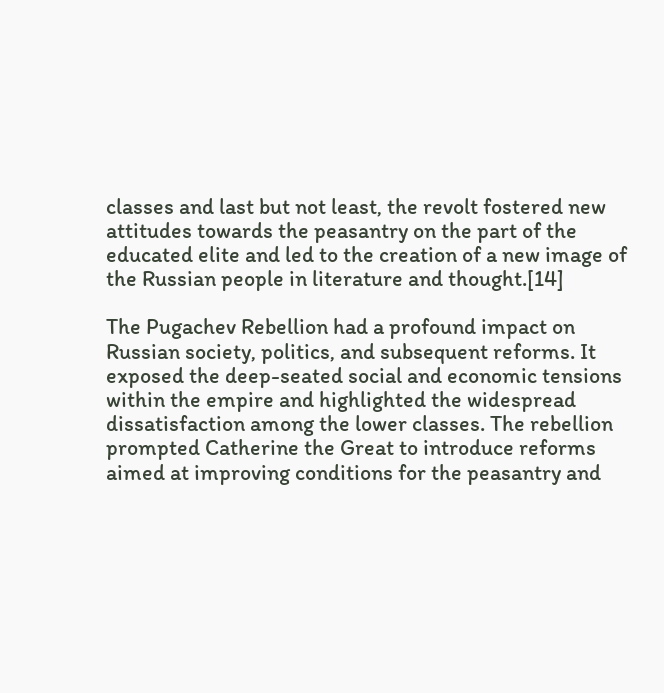classes and last but not least, the revolt fostered new attitudes towards the peasantry on the part of the educated elite and led to the creation of a new image of the Russian people in literature and thought.[14]

The Pugachev Rebellion had a profound impact on Russian society, politics, and subsequent reforms. It exposed the deep-seated social and economic tensions within the empire and highlighted the widespread dissatisfaction among the lower classes. The rebellion prompted Catherine the Great to introduce reforms aimed at improving conditions for the peasantry and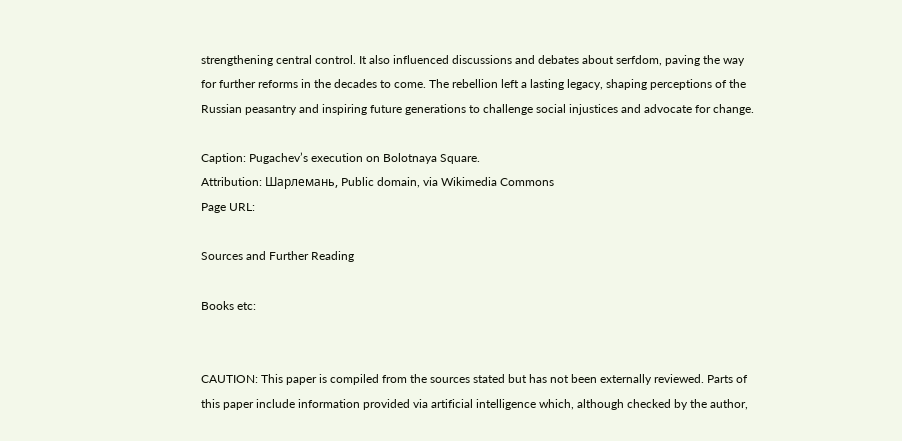strengthening central control. It also influenced discussions and debates about serfdom, paving the way for further reforms in the decades to come. The rebellion left a lasting legacy, shaping perceptions of the Russian peasantry and inspiring future generations to challenge social injustices and advocate for change.

Caption: Pugachev’s execution on Bolotnaya Square.
Attribution: Шарлемань, Public domain, via Wikimedia Commons
Page URL:

Sources and Further Reading

Books etc:


CAUTION: This paper is compiled from the sources stated but has not been externally reviewed. Parts of this paper include information provided via artificial intelligence which, although checked by the author,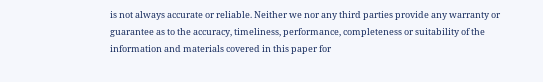is not always accurate or reliable. Neither we nor any third parties provide any warranty or guarantee as to the accuracy, timeliness, performance, completeness or suitability of the information and materials covered in this paper for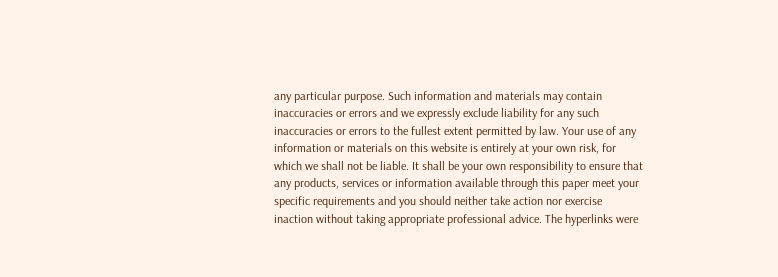any particular purpose. Such information and materials may contain inaccuracies or errors and we expressly exclude liability for any such inaccuracies or errors to the fullest extent permitted by law. Your use of any information or materials on this website is entirely at your own risk, for which we shall not be liable. It shall be your own responsibility to ensure that any products, services or information available through this paper meet your specific requirements and you should neither take action nor exercise inaction without taking appropriate professional advice. The hyperlinks were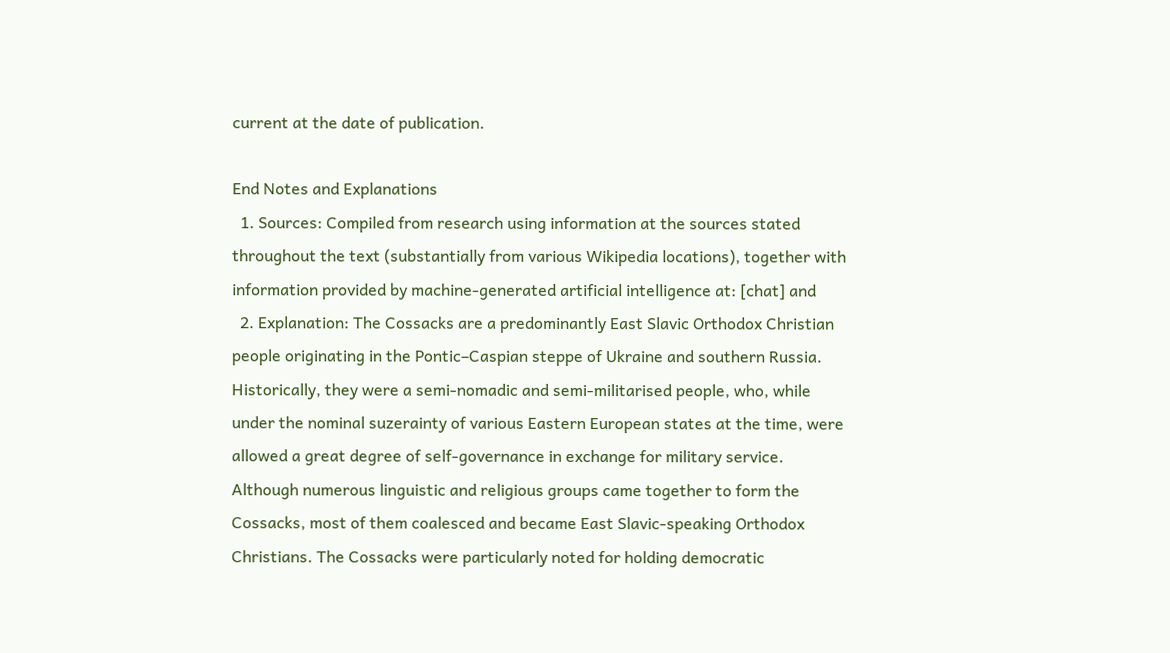current at the date of publication.

End Notes and Explanations
  1. Sources: Compiled from research using information at the sources stated throughout the text (substantially from various Wikipedia locations), together with information provided by machine-generated artificial intelligence at: [chat] and
  2. Explanation: The Cossacks are a predominantly East Slavic Orthodox Christian people originating in the Pontic–Caspian steppe of Ukraine and southern Russia. Historically, they were a semi-nomadic and semi-militarised people, who, while under the nominal suzerainty of various Eastern European states at the time, were allowed a great degree of self-governance in exchange for military service. Although numerous linguistic and religious groups came together to form the Cossacks, most of them coalesced and became East Slavic-speaking Orthodox Christians. The Cossacks were particularly noted for holding democratic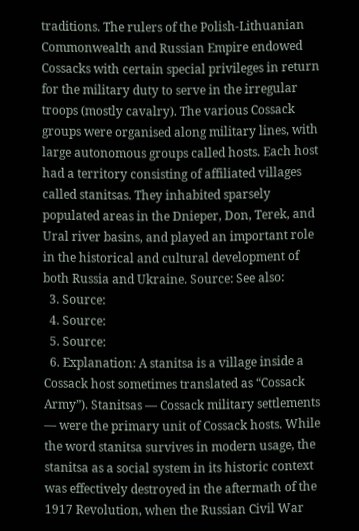traditions. The rulers of the Polish-Lithuanian Commonwealth and Russian Empire endowed Cossacks with certain special privileges in return for the military duty to serve in the irregular troops (mostly cavalry). The various Cossack groups were organised along military lines, with large autonomous groups called hosts. Each host had a territory consisting of affiliated villages called stanitsas. They inhabited sparsely populated areas in the Dnieper, Don, Terek, and Ural river basins, and played an important role in the historical and cultural development of both Russia and Ukraine. Source: See also:
  3. Source:
  4. Source:
  5. Source:
  6. Explanation: A stanitsa is a village inside a Cossack host sometimes translated as “Cossack Army”). Stanitsas — Cossack military settlements — were the primary unit of Cossack hosts. While the word stanitsa survives in modern usage, the stanitsa as a social system in its historic context was effectively destroyed in the aftermath of the 1917 Revolution, when the Russian Civil War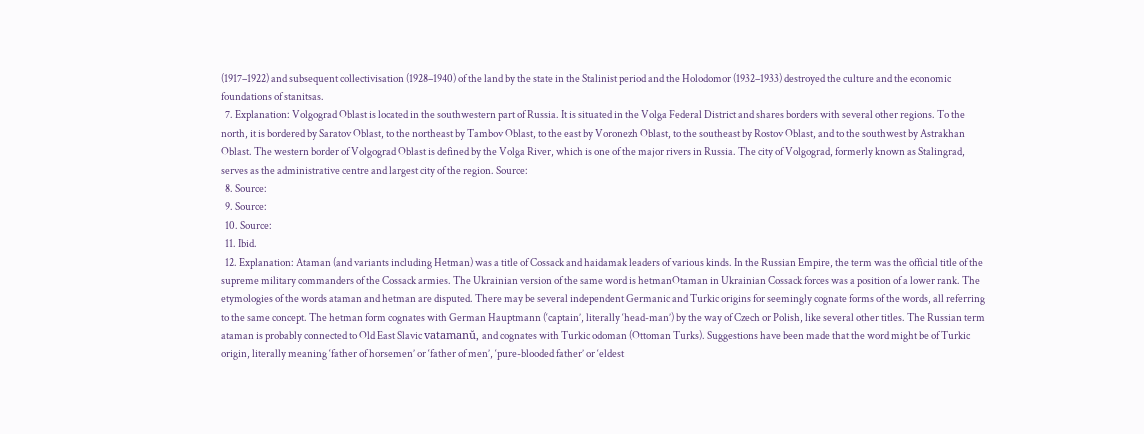(1917–1922) and subsequent collectivisation (1928–1940) of the land by the state in the Stalinist period and the Holodomor (1932–1933) destroyed the culture and the economic foundations of stanitsas.
  7. Explanation: Volgograd Oblast is located in the southwestern part of Russia. It is situated in the Volga Federal District and shares borders with several other regions. To the north, it is bordered by Saratov Oblast, to the northeast by Tambov Oblast, to the east by Voronezh Oblast, to the southeast by Rostov Oblast, and to the southwest by Astrakhan Oblast. The western border of Volgograd Oblast is defined by the Volga River, which is one of the major rivers in Russia. The city of Volgograd, formerly known as Stalingrad, serves as the administrative centre and largest city of the region. Source:
  8. Source:
  9. Source:
  10. Source:
  11. Ibid.
  12. Explanation: Ataman (and variants including Hetman) was a title of Cossack and haidamak leaders of various kinds. In the Russian Empire, the term was the official title of the supreme military commanders of the Cossack armies. The Ukrainian version of the same word is hetmanOtaman in Ukrainian Cossack forces was a position of a lower rank. The etymologies of the words ataman and hetman are disputed. There may be several independent Germanic and Turkic origins for seemingly cognate forms of the words, all referring to the same concept. The hetman form cognates with German Hauptmann (‘captain’, literally ‘head-man’) by the way of Czech or Polish, like several other titles. The Russian term ataman is probably connected to Old East Slavic vatamanŭ, and cognates with Turkic odoman (Ottoman Turks). Suggestions have been made that the word might be of Turkic origin, literally meaning ‘father of horsemen’ or ‘father of men’, ‘pure-blooded father’ or ‘eldest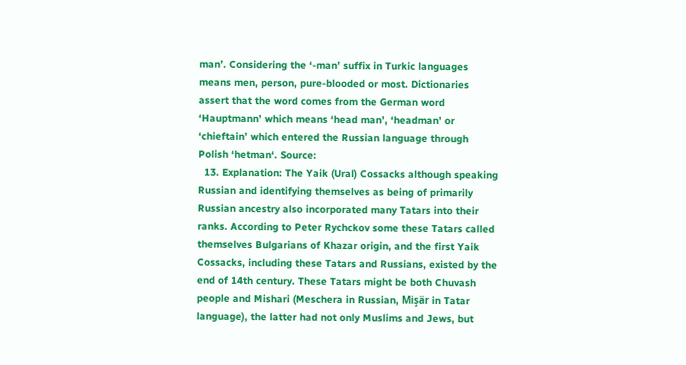man’. Considering the ‘-man’ suffix in Turkic languages means men, person, pure-blooded or most. Dictionaries assert that the word comes from the German word ‘Hauptmann’ which means ‘head man’, ‘headman’ or ‘chieftain’ which entered the Russian language through Polish ‘hetman‘. Source:
  13. Explanation: The Yaik (Ural) Cossacks although speaking Russian and identifying themselves as being of primarily Russian ancestry also incorporated many Tatars into their ranks. According to Peter Rychckov some these Tatars called themselves Bulgarians of Khazar origin, and the first Yaik Cossacks, including these Tatars and Russians, existed by the end of 14th century. These Tatars might be both Chuvash people and Mishari (Meschera in Russian, Mişär in Tatar language), the latter had not only Muslims and Jews, but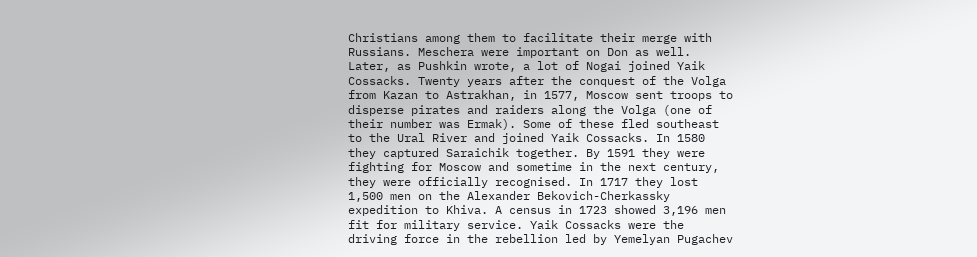Christians among them to facilitate their merge with Russians. Meschera were important on Don as well. Later, as Pushkin wrote, a lot of Nogai joined Yaik Cossacks. Twenty years after the conquest of the Volga from Kazan to Astrakhan, in 1577, Moscow sent troops to disperse pirates and raiders along the Volga (one of their number was Ermak). Some of these fled southeast to the Ural River and joined Yaik Cossacks. In 1580 they captured Saraichik together. By 1591 they were fighting for Moscow and sometime in the next century, they were officially recognised. In 1717 they lost 1,500 men on the Alexander Bekovich-Cherkassky expedition to Khiva. A census in 1723 showed 3,196 men fit for military service. Yaik Cossacks were the driving force in the rebellion led by Yemelyan Pugachev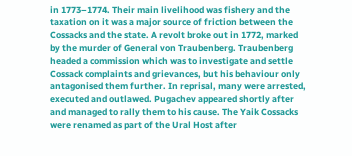in 1773–1774. Their main livelihood was fishery and the taxation on it was a major source of friction between the Cossacks and the state. A revolt broke out in 1772, marked by the murder of General von Traubenberg. Traubenberg headed a commission which was to investigate and settle Cossack complaints and grievances, but his behaviour only antagonised them further. In reprisal, many were arrested, executed and outlawed. Pugachev appeared shortly after and managed to rally them to his cause. The Yaik Cossacks were renamed as part of the Ural Host after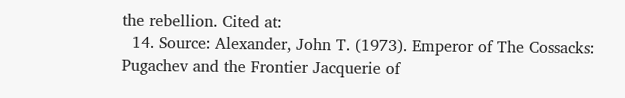the rebellion. Cited at:
  14. Source: Alexander, John T. (1973). Emperor of The Cossacks: Pugachev and the Frontier Jacquerie of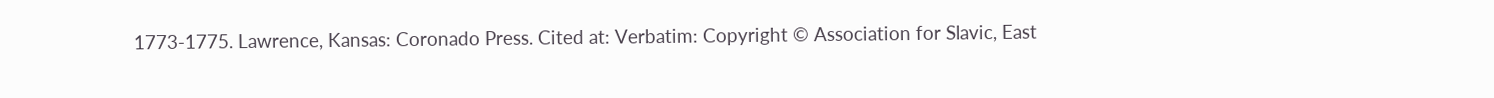1773-1775. Lawrence, Kansas: Coronado Press. Cited at: Verbatim: Copyright © Association for Slavic, East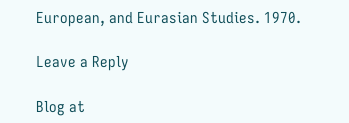European, and Eurasian Studies. 1970.

Leave a Reply

Blog at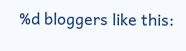%d bloggers like this: